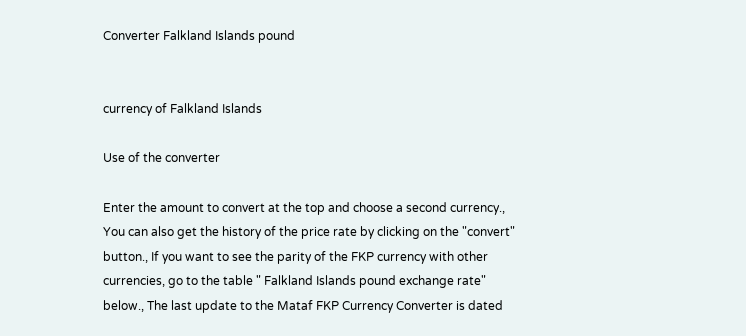Converter Falkland Islands pound


currency of Falkland Islands

Use of the converter

Enter the amount to convert at the top and choose a second currency., You can also get the history of the price rate by clicking on the "convert" button., If you want to see the parity of the FKP currency with other currencies, go to the table " Falkland Islands pound exchange rate" below., The last update to the Mataf FKP Currency Converter is dated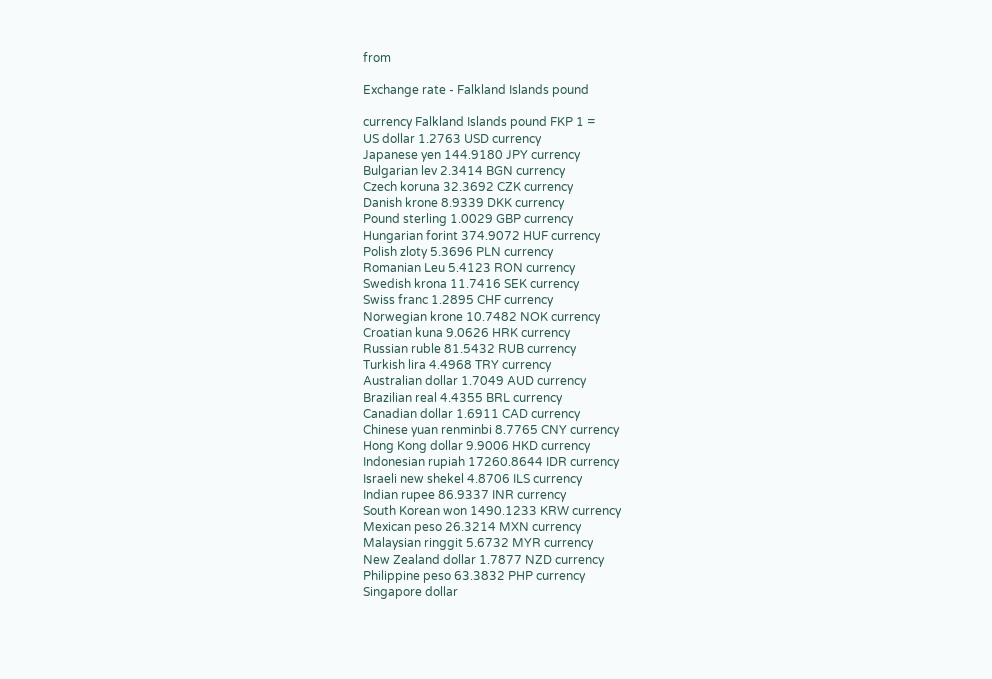from

Exchange rate - Falkland Islands pound

currency Falkland Islands pound FKP 1 =
US dollar 1.2763 USD currency
Japanese yen 144.9180 JPY currency
Bulgarian lev 2.3414 BGN currency
Czech koruna 32.3692 CZK currency
Danish krone 8.9339 DKK currency
Pound sterling 1.0029 GBP currency
Hungarian forint 374.9072 HUF currency
Polish zloty 5.3696 PLN currency
Romanian Leu 5.4123 RON currency
Swedish krona 11.7416 SEK currency
Swiss franc 1.2895 CHF currency
Norwegian krone 10.7482 NOK currency
Croatian kuna 9.0626 HRK currency
Russian ruble 81.5432 RUB currency
Turkish lira 4.4968 TRY currency
Australian dollar 1.7049 AUD currency
Brazilian real 4.4355 BRL currency
Canadian dollar 1.6911 CAD currency
Chinese yuan renminbi 8.7765 CNY currency
Hong Kong dollar 9.9006 HKD currency
Indonesian rupiah 17260.8644 IDR currency
Israeli new shekel 4.8706 ILS currency
Indian rupee 86.9337 INR currency
South Korean won 1490.1233 KRW currency
Mexican peso 26.3214 MXN currency
Malaysian ringgit 5.6732 MYR currency
New Zealand dollar 1.7877 NZD currency
Philippine peso 63.3832 PHP currency
Singapore dollar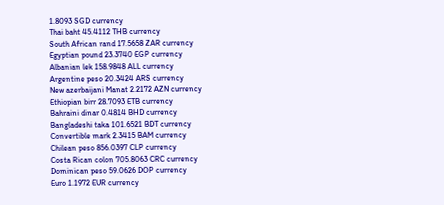1.8093 SGD currency
Thai baht 45.4112 THB currency
South African rand 17.5658 ZAR currency
Egyptian pound 23.3740 EGP currency
Albanian lek 158.9848 ALL currency
Argentine peso 20.3424 ARS currency
New azerbaijani Manat 2.2172 AZN currency
Ethiopian birr 28.7093 ETB currency
Bahraini dinar 0.4814 BHD currency
Bangladeshi taka 101.6521 BDT currency
Convertible mark 2.3415 BAM currency
Chilean peso 856.0397 CLP currency
Costa Rican colon 705.8063 CRC currency
Dominican peso 59.0626 DOP currency
Euro 1.1972 EUR currency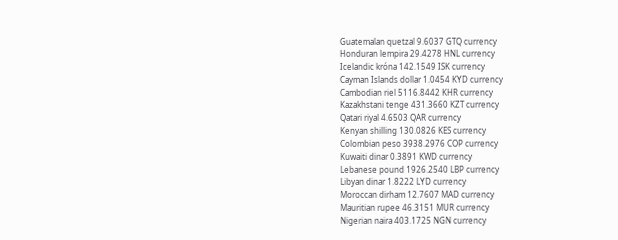Guatemalan quetzal 9.6037 GTQ currency
Honduran lempira 29.4278 HNL currency
Icelandic króna 142.1549 ISK currency
Cayman Islands dollar 1.0454 KYD currency
Cambodian riel 5116.8442 KHR currency
Kazakhstani tenge 431.3660 KZT currency
Qatari riyal 4.6503 QAR currency
Kenyan shilling 130.0826 KES currency
Colombian peso 3938.2976 COP currency
Kuwaiti dinar 0.3891 KWD currency
Lebanese pound 1926.2540 LBP currency
Libyan dinar 1.8222 LYD currency
Moroccan dirham 12.7607 MAD currency
Mauritian rupee 46.3151 MUR currency
Nigerian naira 403.1725 NGN currency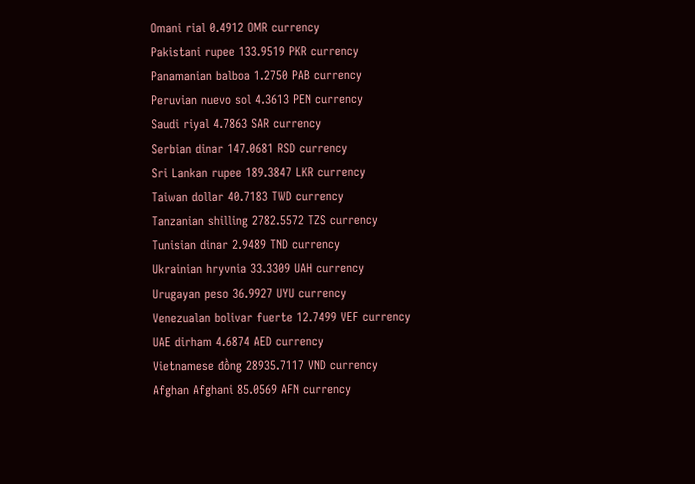Omani rial 0.4912 OMR currency
Pakistani rupee 133.9519 PKR currency
Panamanian balboa 1.2750 PAB currency
Peruvian nuevo sol 4.3613 PEN currency
Saudi riyal 4.7863 SAR currency
Serbian dinar 147.0681 RSD currency
Sri Lankan rupee 189.3847 LKR currency
Taiwan dollar 40.7183 TWD currency
Tanzanian shilling 2782.5572 TZS currency
Tunisian dinar 2.9489 TND currency
Ukrainian hryvnia 33.3309 UAH currency
Urugayan peso 36.9927 UYU currency
Venezualan bolivar fuerte 12.7499 VEF currency
UAE dirham 4.6874 AED currency
Vietnamese đồng 28935.7117 VND currency
Afghan Afghani 85.0569 AFN currency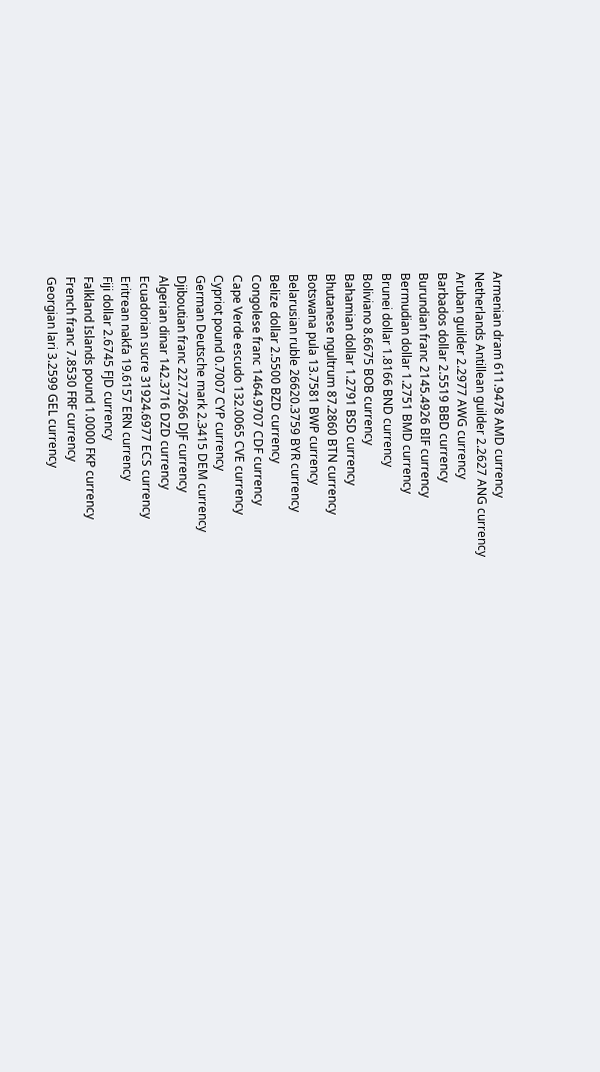Armenian dram 611.9478 AMD currency
Netherlands Antillean guilder 2.2627 ANG currency
Aruban guilder 2.2977 AWG currency
Barbados dollar 2.5519 BBD currency
Burundian franc 2145.4926 BIF currency
Bermudian dollar 1.2751 BMD currency
Brunei dollar 1.8166 BND currency
Boliviano 8.6675 BOB currency
Bahamian dollar 1.2791 BSD currency
Bhutanese ngultrum 87.2860 BTN currency
Botswana pula 13.7581 BWP currency
Belarusian ruble 26620.3759 BYR currency
Belize dollar 2.5500 BZD currency
Congolese franc 1464.9707 CDF currency
Cape Verde escudo 132.0065 CVE currency
Cypriot pound 0.7007 CYP currency
German Deutsche mark 2.3415 DEM currency
Djiboutian franc 227.7266 DJF currency
Algerian dinar 142.3716 DZD currency
Ecuadorian sucre 31924.6977 ECS currency
Eritrean nakfa 19.6157 ERN currency
Fiji dollar 2.6745 FJD currency
Falkland Islands pound 1.0000 FKP currency
French franc 7.8530 FRF currency
Georgian lari 3.2599 GEL currency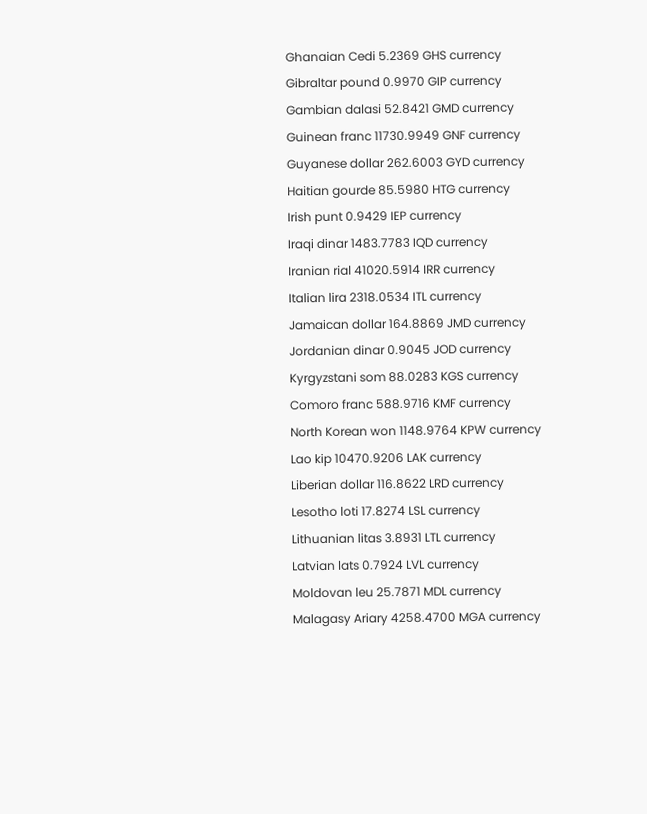Ghanaian Cedi 5.2369 GHS currency
Gibraltar pound 0.9970 GIP currency
Gambian dalasi 52.8421 GMD currency
Guinean franc 11730.9949 GNF currency
Guyanese dollar 262.6003 GYD currency
Haitian gourde 85.5980 HTG currency
Irish punt 0.9429 IEP currency
Iraqi dinar 1483.7783 IQD currency
Iranian rial 41020.5914 IRR currency
Italian lira 2318.0534 ITL currency
Jamaican dollar 164.8869 JMD currency
Jordanian dinar 0.9045 JOD currency
Kyrgyzstani som 88.0283 KGS currency
Comoro franc 588.9716 KMF currency
North Korean won 1148.9764 KPW currency
Lao kip 10470.9206 LAK currency
Liberian dollar 116.8622 LRD currency
Lesotho loti 17.8274 LSL currency
Lithuanian litas 3.8931 LTL currency
Latvian lats 0.7924 LVL currency
Moldovan leu 25.7871 MDL currency
Malagasy Ariary 4258.4700 MGA currency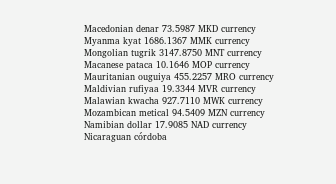Macedonian denar 73.5987 MKD currency
Myanma kyat 1686.1367 MMK currency
Mongolian tugrik 3147.8750 MNT currency
Macanese pataca 10.1646 MOP currency
Mauritanian ouguiya 455.2257 MRO currency
Maldivian rufiyaa 19.3344 MVR currency
Malawian kwacha 927.7110 MWK currency
Mozambican metical 94.5409 MZN currency
Namibian dollar 17.9085 NAD currency
Nicaraguan córdoba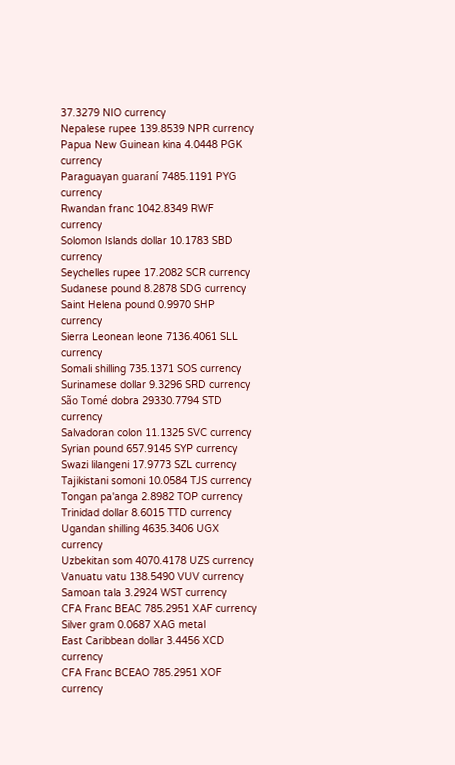37.3279 NIO currency
Nepalese rupee 139.8539 NPR currency
Papua New Guinean kina 4.0448 PGK currency
Paraguayan guaraní 7485.1191 PYG currency
Rwandan franc 1042.8349 RWF currency
Solomon Islands dollar 10.1783 SBD currency
Seychelles rupee 17.2082 SCR currency
Sudanese pound 8.2878 SDG currency
Saint Helena pound 0.9970 SHP currency
Sierra Leonean leone 7136.4061 SLL currency
Somali shilling 735.1371 SOS currency
Surinamese dollar 9.3296 SRD currency
São Tomé dobra 29330.7794 STD currency
Salvadoran colon 11.1325 SVC currency
Syrian pound 657.9145 SYP currency
Swazi lilangeni 17.9773 SZL currency
Tajikistani somoni 10.0584 TJS currency
Tongan pa'anga 2.8982 TOP currency
Trinidad dollar 8.6015 TTD currency
Ugandan shilling 4635.3406 UGX currency
Uzbekitan som 4070.4178 UZS currency
Vanuatu vatu 138.5490 VUV currency
Samoan tala 3.2924 WST currency
CFA Franc BEAC 785.2951 XAF currency
Silver gram 0.0687 XAG metal
East Caribbean dollar 3.4456 XCD currency
CFA Franc BCEAO 785.2951 XOF currency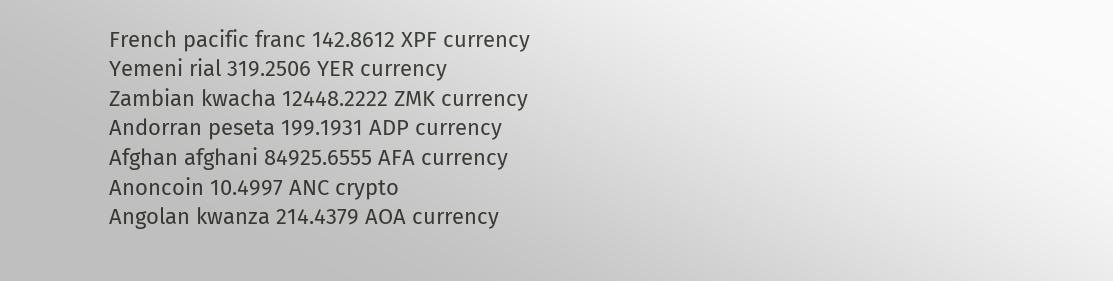French pacific franc 142.8612 XPF currency
Yemeni rial 319.2506 YER currency
Zambian kwacha 12448.2222 ZMK currency
Andorran peseta 199.1931 ADP currency
Afghan afghani 84925.6555 AFA currency
Anoncoin 10.4997 ANC crypto
Angolan kwanza 214.4379 AOA currency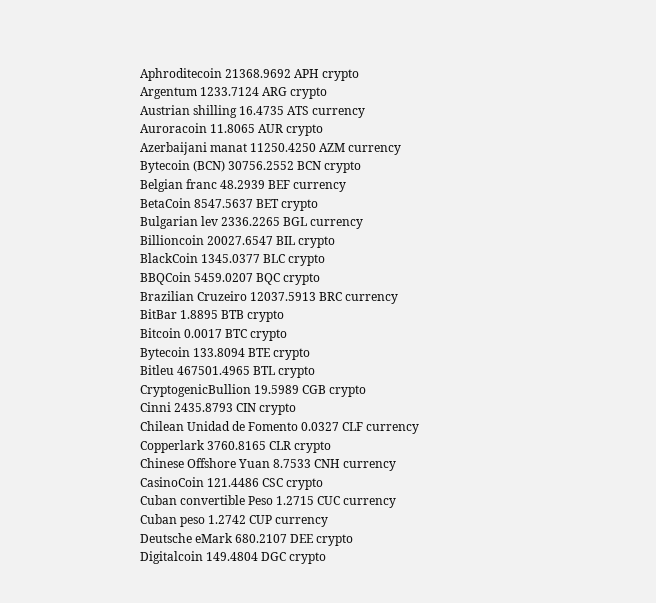Aphroditecoin 21368.9692 APH crypto
Argentum 1233.7124 ARG crypto
Austrian shilling 16.4735 ATS currency
Auroracoin 11.8065 AUR crypto
Azerbaijani manat 11250.4250 AZM currency
Bytecoin (BCN) 30756.2552 BCN crypto
Belgian franc 48.2939 BEF currency
BetaCoin 8547.5637 BET crypto
Bulgarian lev 2336.2265 BGL currency
Billioncoin 20027.6547 BIL crypto
BlackCoin 1345.0377 BLC crypto
BBQCoin 5459.0207 BQC crypto
Brazilian Cruzeiro 12037.5913 BRC currency
BitBar 1.8895 BTB crypto
Bitcoin 0.0017 BTC crypto
Bytecoin 133.8094 BTE crypto
Bitleu 467501.4965 BTL crypto
CryptogenicBullion 19.5989 CGB crypto
Cinni 2435.8793 CIN crypto
Chilean Unidad de Fomento 0.0327 CLF currency
Copperlark 3760.8165 CLR crypto
Chinese Offshore Yuan 8.7533 CNH currency
CasinoCoin 121.4486 CSC crypto
Cuban convertible Peso 1.2715 CUC currency
Cuban peso 1.2742 CUP currency
Deutsche eMark 680.2107 DEE crypto
Digitalcoin 149.4804 DGC crypto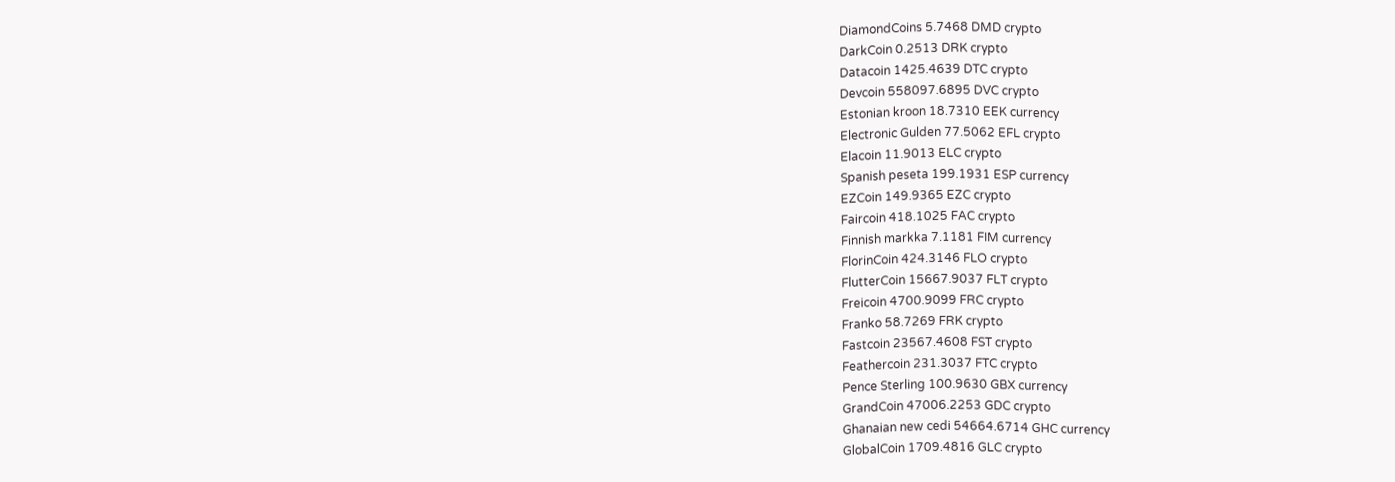DiamondCoins 5.7468 DMD crypto
DarkCoin 0.2513 DRK crypto
Datacoin 1425.4639 DTC crypto
Devcoin 558097.6895 DVC crypto
Estonian kroon 18.7310 EEK currency
Electronic Gulden 77.5062 EFL crypto
Elacoin 11.9013 ELC crypto
Spanish peseta 199.1931 ESP currency
EZCoin 149.9365 EZC crypto
Faircoin 418.1025 FAC crypto
Finnish markka 7.1181 FIM currency
FlorinCoin 424.3146 FLO crypto
FlutterCoin 15667.9037 FLT crypto
Freicoin 4700.9099 FRC crypto
Franko 58.7269 FRK crypto
Fastcoin 23567.4608 FST crypto
Feathercoin 231.3037 FTC crypto
Pence Sterling 100.9630 GBX currency
GrandCoin 47006.2253 GDC crypto
Ghanaian new cedi 54664.6714 GHC currency
GlobalCoin 1709.4816 GLC crypto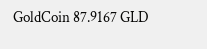GoldCoin 87.9167 GLD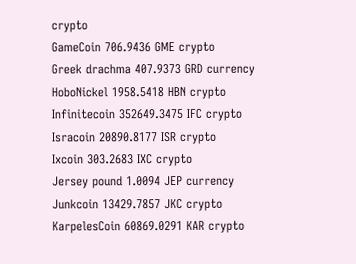crypto
GameCoin 706.9436 GME crypto
Greek drachma 407.9373 GRD currency
HoboNickel 1958.5418 HBN crypto
Infinitecoin 352649.3475 IFC crypto
Isracoin 20890.8177 ISR crypto
Ixcoin 303.2683 IXC crypto
Jersey pound 1.0094 JEP currency
Junkcoin 13429.7857 JKC crypto
KarpelesCoin 60869.0291 KAR crypto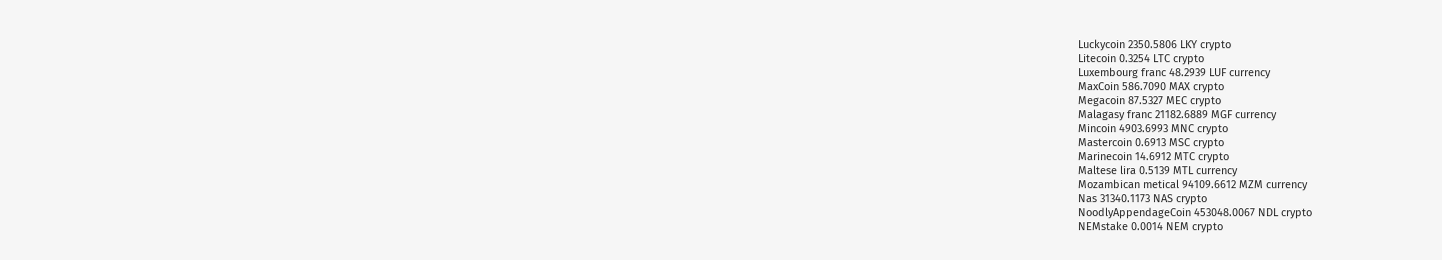Luckycoin 2350.5806 LKY crypto
Litecoin 0.3254 LTC crypto
Luxembourg franc 48.2939 LUF currency
MaxCoin 586.7090 MAX crypto
Megacoin 87.5327 MEC crypto
Malagasy franc 21182.6889 MGF currency
Mincoin 4903.6993 MNC crypto
Mastercoin 0.6913 MSC crypto
Marinecoin 14.6912 MTC crypto
Maltese lira 0.5139 MTL currency
Mozambican metical 94109.6612 MZM currency
Nas 31340.1173 NAS crypto
NoodlyAppendageCoin 453048.0067 NDL crypto
NEMstake 0.0014 NEM crypto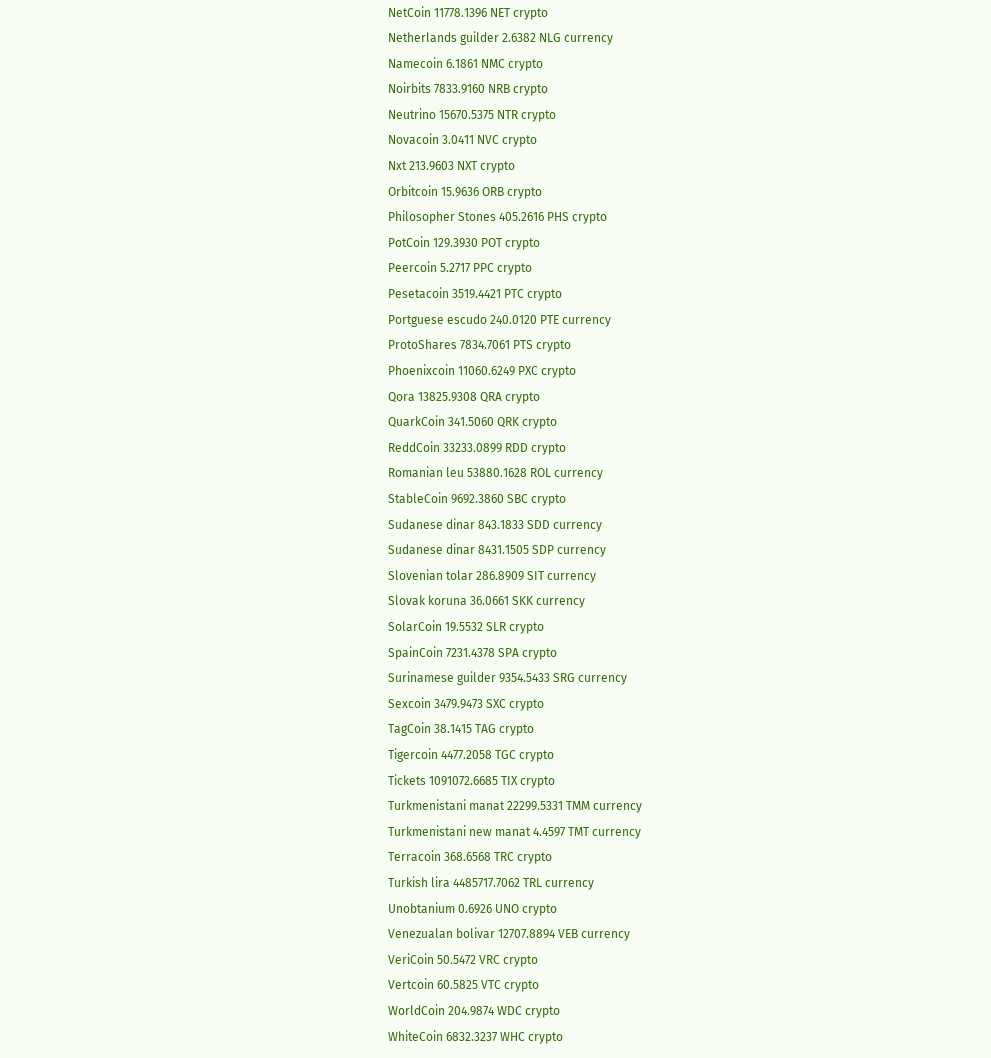NetCoin 11778.1396 NET crypto
Netherlands guilder 2.6382 NLG currency
Namecoin 6.1861 NMC crypto
Noirbits 7833.9160 NRB crypto
Neutrino 15670.5375 NTR crypto
Novacoin 3.0411 NVC crypto
Nxt 213.9603 NXT crypto
Orbitcoin 15.9636 ORB crypto
Philosopher Stones 405.2616 PHS crypto
PotCoin 129.3930 POT crypto
Peercoin 5.2717 PPC crypto
Pesetacoin 3519.4421 PTC crypto
Portguese escudo 240.0120 PTE currency
ProtoShares 7834.7061 PTS crypto
Phoenixcoin 11060.6249 PXC crypto
Qora 13825.9308 QRA crypto
QuarkCoin 341.5060 QRK crypto
ReddCoin 33233.0899 RDD crypto
Romanian leu 53880.1628 ROL currency
StableCoin 9692.3860 SBC crypto
Sudanese dinar 843.1833 SDD currency
Sudanese dinar 8431.1505 SDP currency
Slovenian tolar 286.8909 SIT currency
Slovak koruna 36.0661 SKK currency
SolarCoin 19.5532 SLR crypto
SpainCoin 7231.4378 SPA crypto
Surinamese guilder 9354.5433 SRG currency
Sexcoin 3479.9473 SXC crypto
TagCoin 38.1415 TAG crypto
Tigercoin 4477.2058 TGC crypto
Tickets 1091072.6685 TIX crypto
Turkmenistani manat 22299.5331 TMM currency
Turkmenistani new manat 4.4597 TMT currency
Terracoin 368.6568 TRC crypto
Turkish lira 4485717.7062 TRL currency
Unobtanium 0.6926 UNO crypto
Venezualan bolivar 12707.8894 VEB currency
VeriCoin 50.5472 VRC crypto
Vertcoin 60.5825 VTC crypto
WorldCoin 204.9874 WDC crypto
WhiteCoin 6832.3237 WHC crypto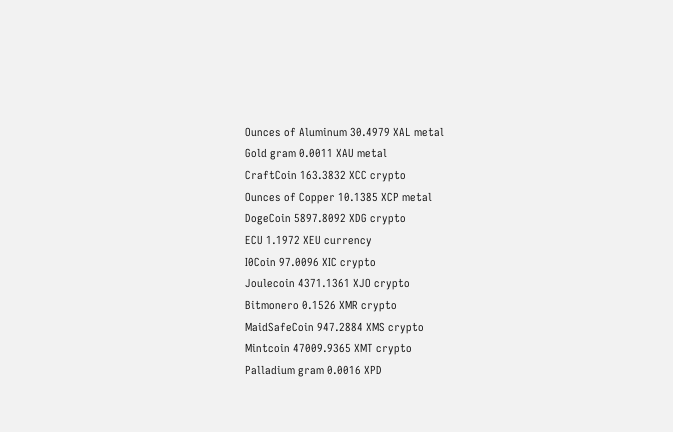Ounces of Aluminum 30.4979 XAL metal
Gold gram 0.0011 XAU metal
CraftCoin 163.3832 XCC crypto
Ounces of Copper 10.1385 XCP metal
DogeCoin 5897.8092 XDG crypto
ECU 1.1972 XEU currency
I0Coin 97.0096 XIC crypto
Joulecoin 4371.1361 XJO crypto
Bitmonero 0.1526 XMR crypto
MaidSafeCoin 947.2884 XMS crypto
Mintcoin 47009.9365 XMT crypto
Palladium gram 0.0016 XPD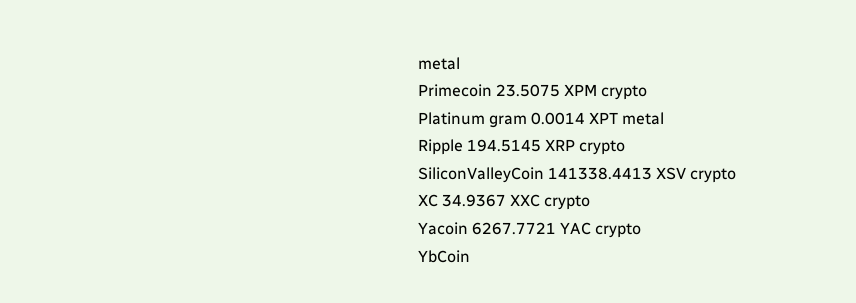metal
Primecoin 23.5075 XPM crypto
Platinum gram 0.0014 XPT metal
Ripple 194.5145 XRP crypto
SiliconValleyCoin 141338.4413 XSV crypto
XC 34.9367 XXC crypto
Yacoin 6267.7721 YAC crypto
YbCoin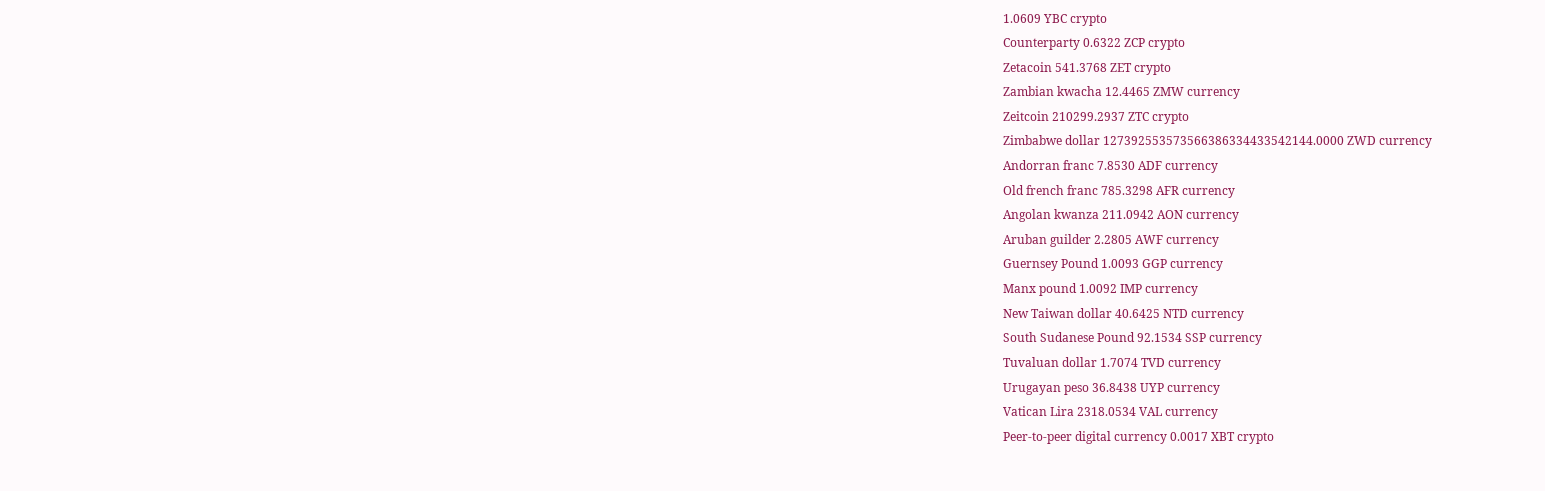1.0609 YBC crypto
Counterparty 0.6322 ZCP crypto
Zetacoin 541.3768 ZET crypto
Zambian kwacha 12.4465 ZMW currency
Zeitcoin 210299.2937 ZTC crypto
Zimbabwe dollar 127392553573566386334433542144.0000 ZWD currency
Andorran franc 7.8530 ADF currency
Old french franc 785.3298 AFR currency
Angolan kwanza 211.0942 AON currency
Aruban guilder 2.2805 AWF currency
Guernsey Pound 1.0093 GGP currency
Manx pound 1.0092 IMP currency
New Taiwan dollar 40.6425 NTD currency
South Sudanese Pound 92.1534 SSP currency
Tuvaluan dollar 1.7074 TVD currency
Urugayan peso 36.8438 UYP currency
Vatican Lira 2318.0534 VAL currency
Peer-to-peer digital currency 0.0017 XBT crypto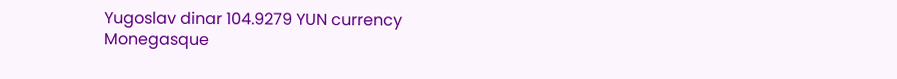Yugoslav dinar 104.9279 YUN currency
Monegasque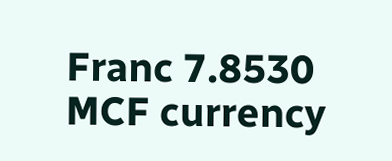Franc 7.8530 MCF currency